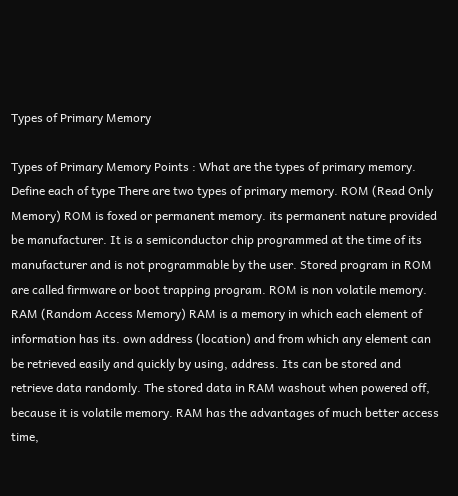Types of Primary Memory

Types of Primary Memory Points : What are the types of primary memory. Define each of type There are two types of primary memory. ROM (Read Only Memory) ROM is foxed or permanent memory. its permanent nature provided be manufacturer. It is a semiconductor chip programmed at the time of its manufacturer and is not programmable by the user. Stored program in ROM are called firmware or boot trapping program. ROM is non volatile memory. RAM (Random Access Memory) RAM is a memory in which each element of information has its. own address (location) and from which any element can be retrieved easily and quickly by using, address. Its can be stored and retrieve data randomly. The stored data in RAM washout when powered off, because it is volatile memory. RAM has the advantages of much better access time,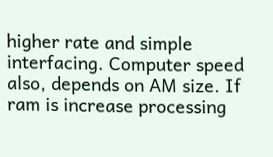higher rate and simple interfacing. Computer speed also, depends on AM size. If ram is increase processing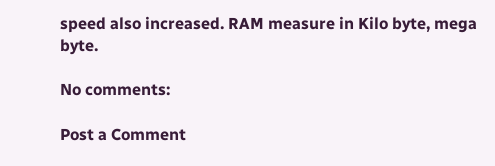speed also increased. RAM measure in Kilo byte, mega byte.

No comments:

Post a Comment